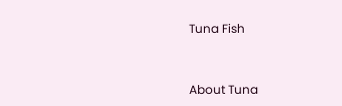Tuna Fish


About Tuna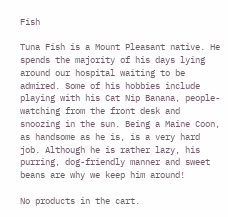Fish

Tuna Fish is a Mount Pleasant native. He spends the majority of his days lying around our hospital waiting to be admired. Some of his hobbies include playing with his Cat Nip Banana, people-watching from the front desk and snoozing in the sun. Being a Maine Coon, as handsome as he is, is a very hard job. Although he is rather lazy, his purring, dog-friendly manner and sweet beans are why we keep him around!

No products in the cart.